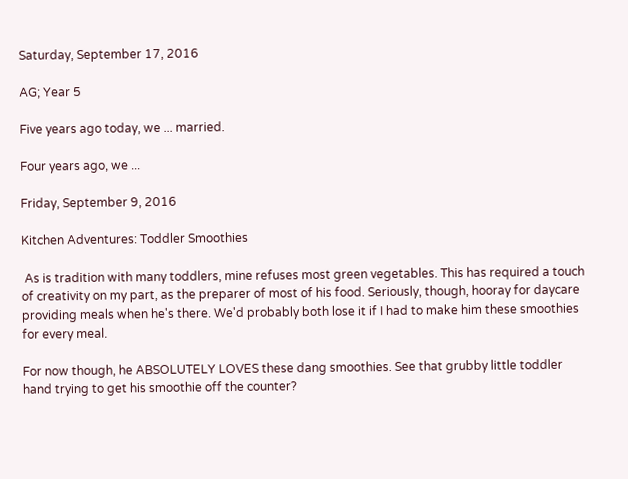Saturday, September 17, 2016

AG; Year 5

Five years ago today, we ... married.

Four years ago, we ...

Friday, September 9, 2016

Kitchen Adventures: Toddler Smoothies

 As is tradition with many toddlers, mine refuses most green vegetables. This has required a touch of creativity on my part, as the preparer of most of his food. Seriously, though, hooray for daycare providing meals when he's there. We'd probably both lose it if I had to make him these smoothies for every meal.

For now though, he ABSOLUTELY LOVES these dang smoothies. See that grubby little toddler hand trying to get his smoothie off the counter?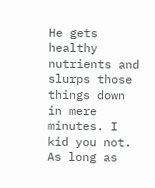He gets healthy nutrients and slurps those things down in mere minutes. I kid you not. As long as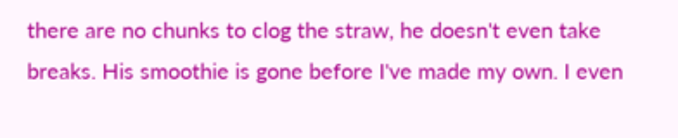there are no chunks to clog the straw, he doesn't even take breaks. His smoothie is gone before I've made my own. I even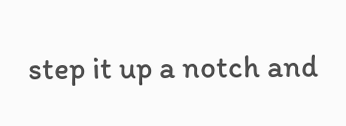step it up a notch and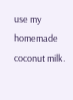use my homemade coconut milk.